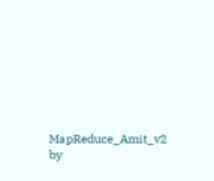MapReduce_Amit_v2 by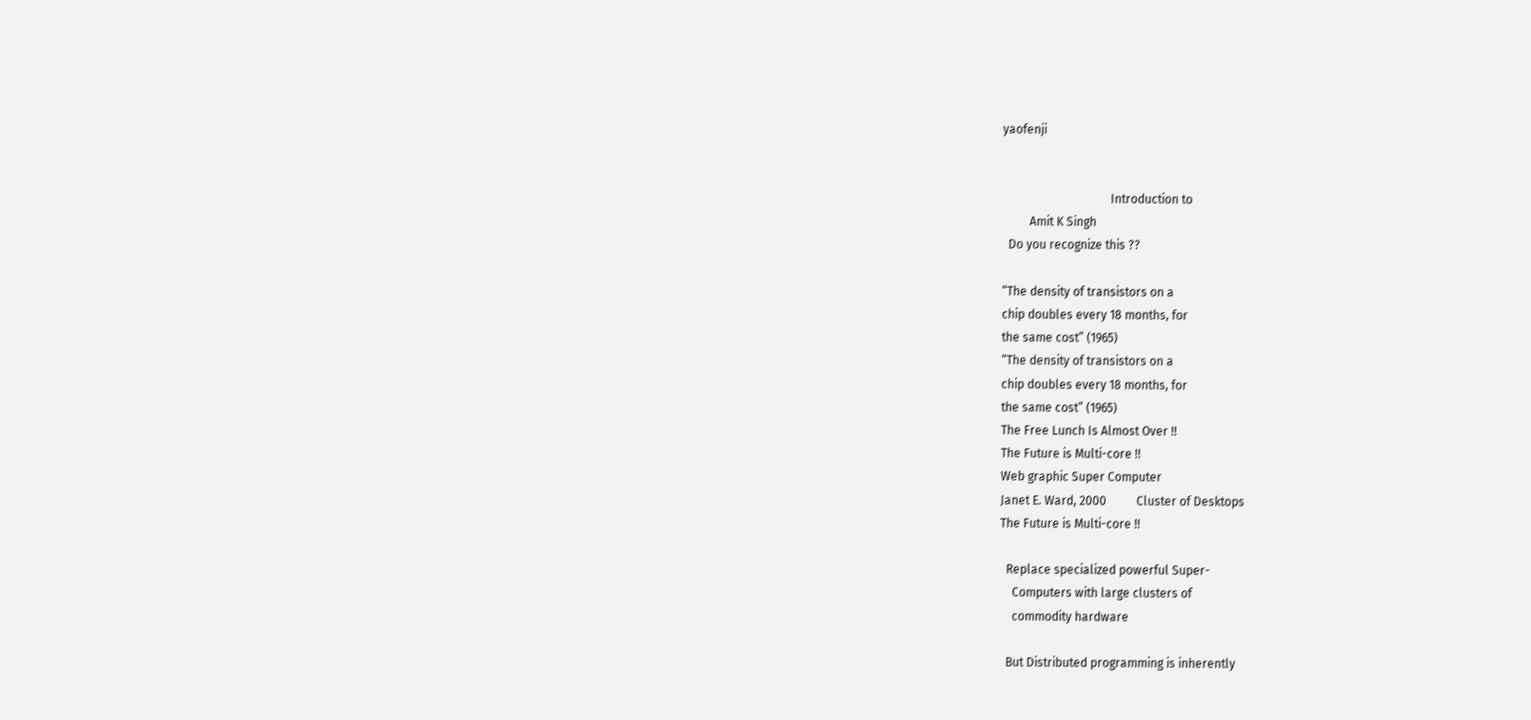yaofenji


                                    Introduction to
         Amit K Singh
  Do you recognize this ??

“The density of transistors on a
chip doubles every 18 months, for
the same cost” (1965)
“The density of transistors on a
chip doubles every 18 months, for
the same cost” (1965)
The Free Lunch Is Almost Over !!
The Future is Multi-core !!
Web graphic Super Computer
Janet E. Ward, 2000          Cluster of Desktops
The Future is Multi-core !!

  Replace specialized powerful Super-
    Computers with large clusters of
    commodity hardware

  But Distributed programming is inherently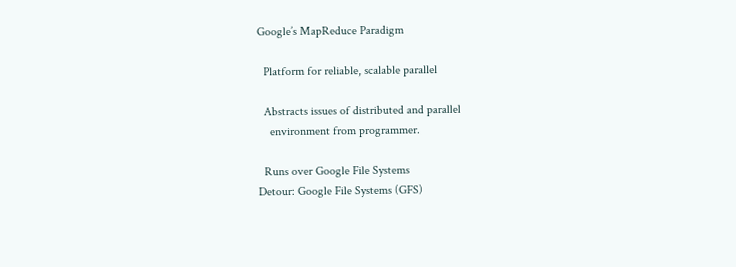Google’s MapReduce Paradigm

  Platform for reliable, scalable parallel

  Abstracts issues of distributed and parallel
    environment from programmer.

  Runs over Google File Systems
Detour: Google File Systems (GFS)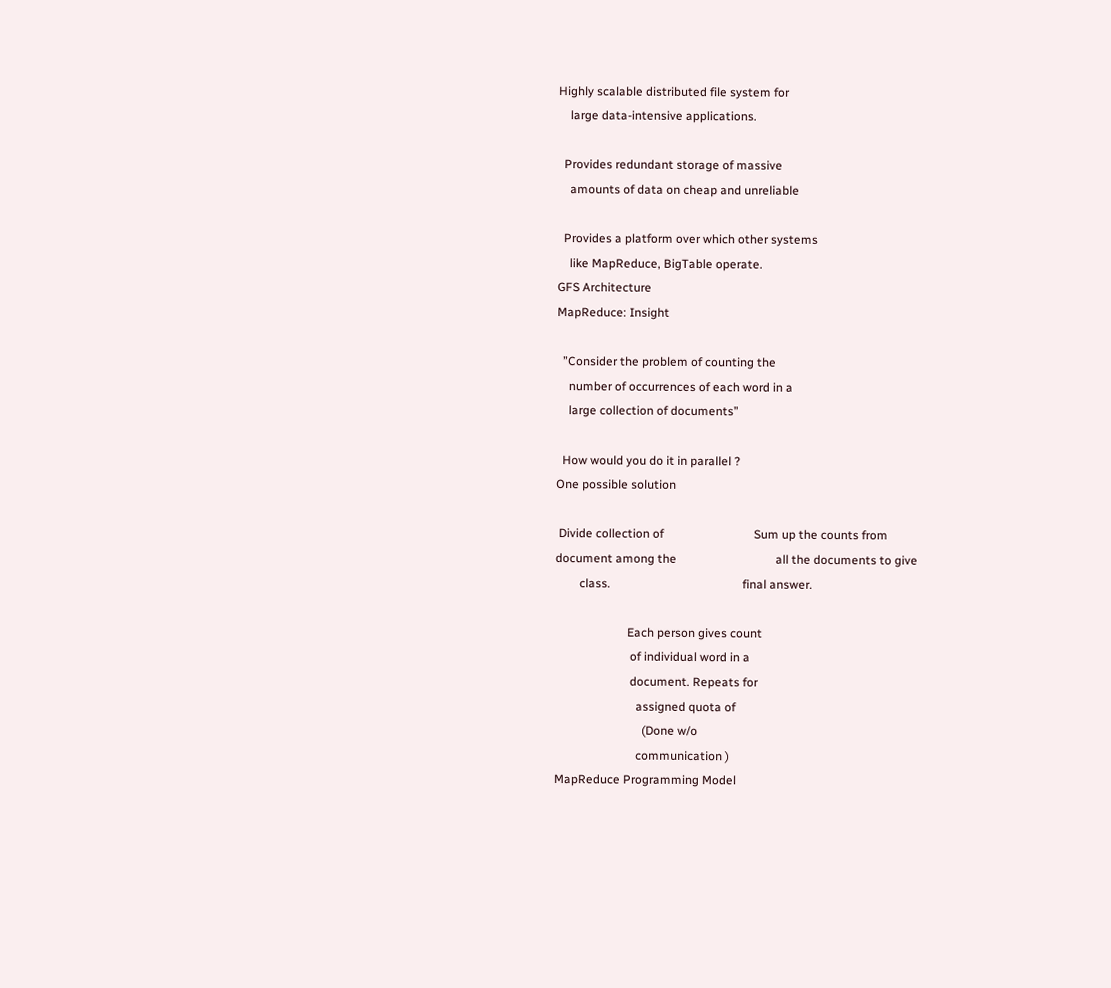Highly scalable distributed file system for
    large data-intensive applications.

  Provides redundant storage of massive
    amounts of data on cheap and unreliable

  Provides a platform over which other systems
    like MapReduce, BigTable operate.
GFS Architecture
MapReduce: Insight

  ”Consider the problem of counting the
    number of occurrences of each word in a
    large collection of documents”

  How would you do it in parallel ?
One possible solution

 Divide collection of                              Sum up the counts from
document among the                                 all the documents to give
        class.                                            final answer.

                        Each person gives count
                         of individual word in a
                         document. Repeats for
                           assigned quota of
                             (Done w/o
                           communication )
MapReduce Programming Model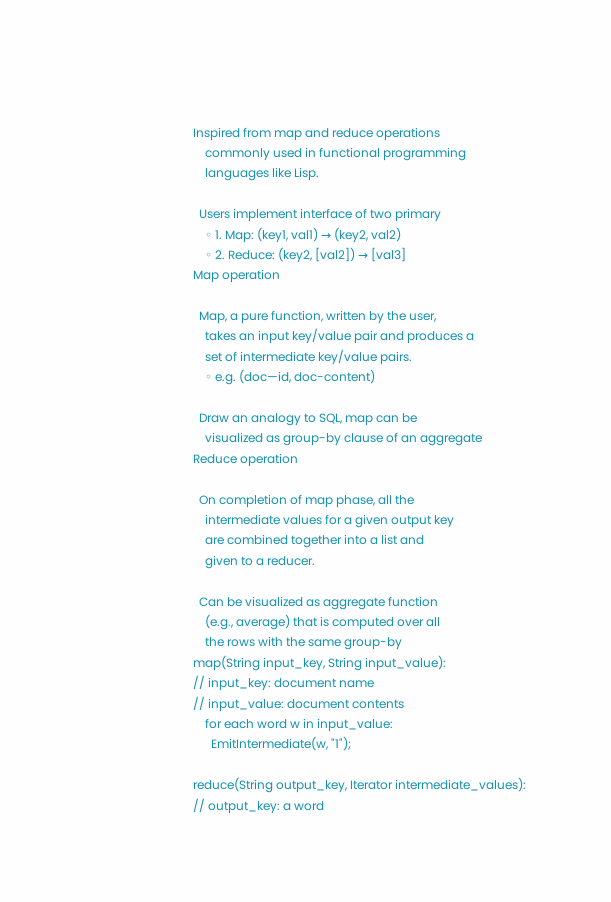Inspired from map and reduce operations
    commonly used in functional programming
    languages like Lisp.

  Users implement interface of two primary
    ◦ 1. Map: (key1, val1) → (key2, val2)
    ◦ 2. Reduce: (key2, [val2]) → [val3]
Map operation

  Map, a pure function, written by the user,
    takes an input key/value pair and produces a
    set of intermediate key/value pairs.
    ◦ e.g. (doc—id, doc-content)

  Draw an analogy to SQL, map can be
    visualized as group-by clause of an aggregate
Reduce operation

  On completion of map phase, all the
    intermediate values for a given output key
    are combined together into a list and
    given to a reducer.

  Can be visualized as aggregate function
    (e.g., average) that is computed over all
    the rows with the same group-by
map(String input_key, String input_value):
// input_key: document name
// input_value: document contents
    for each word w in input_value:
      EmitIntermediate(w, "1");

reduce(String output_key, Iterator intermediate_values):
// output_key: a word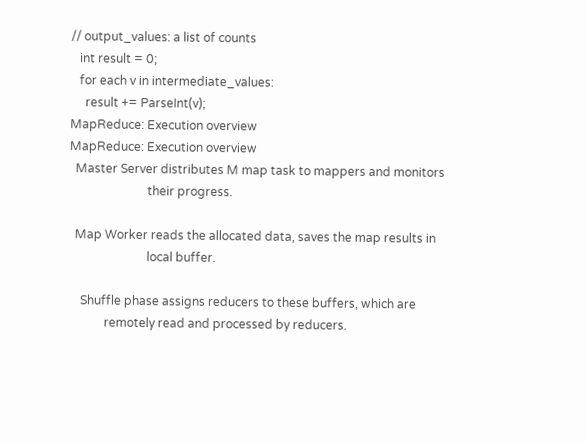// output_values: a list of counts
   int result = 0;
   for each v in intermediate_values:
     result += ParseInt(v);
MapReduce: Execution overview
MapReduce: Execution overview
  Master Server distributes M map task to mappers and monitors
                          their progress.

  Map Worker reads the allocated data, saves the map results in
                          local buffer.

    Shuffle phase assigns reducers to these buffers, which are
            remotely read and processed by reducers.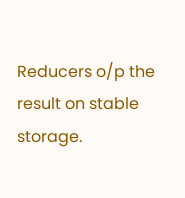Reducers o/p the result on stable storage.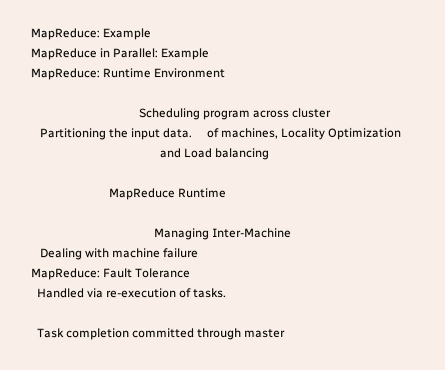MapReduce: Example
MapReduce in Parallel: Example
MapReduce: Runtime Environment

                                    Scheduling program across cluster
   Partitioning the input data.     of machines, Locality Optimization
                                           and Load balancing

                          MapReduce Runtime

                                         Managing Inter-Machine
   Dealing with machine failure
MapReduce: Fault Tolerance
  Handled via re-execution of tasks.

  Task completion committed through master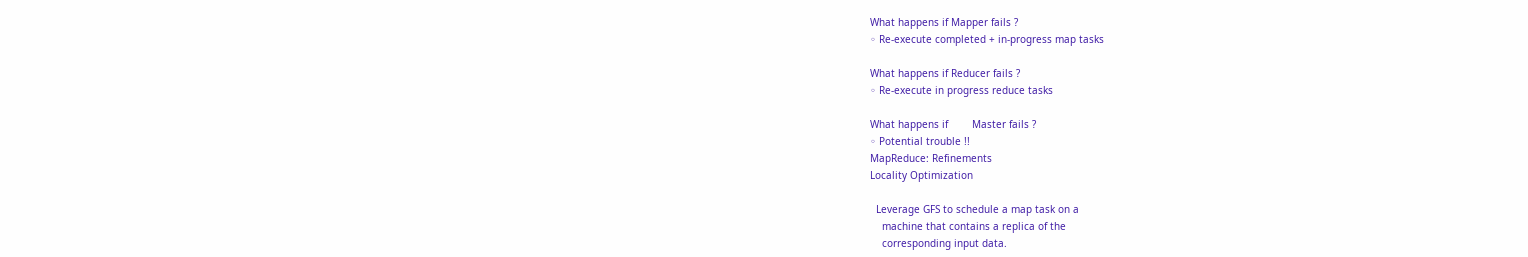What happens if Mapper fails ?
◦ Re-execute completed + in-progress map tasks

What happens if Reducer fails ?
◦ Re-execute in progress reduce tasks

What happens if        Master fails ?
◦ Potential trouble !!
MapReduce: Refinements
Locality Optimization

  Leverage GFS to schedule a map task on a
    machine that contains a replica of the
    corresponding input data.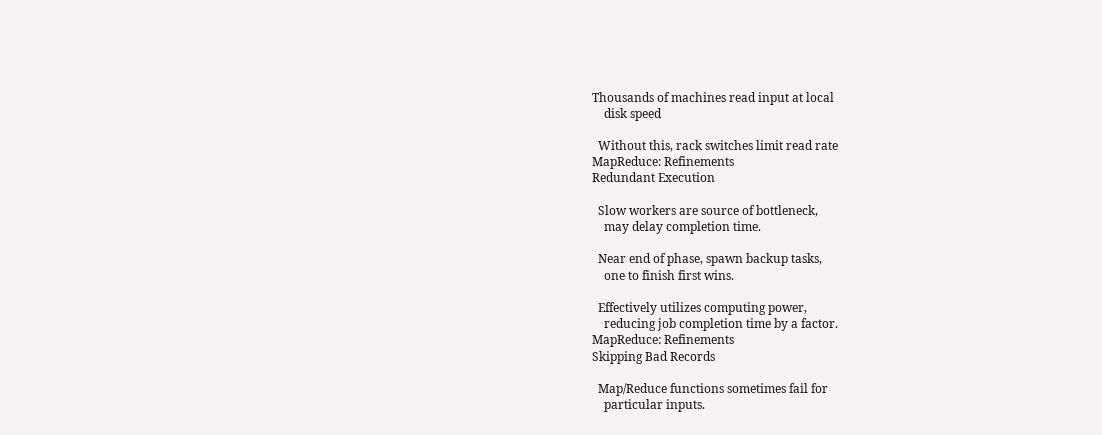Thousands of machines read input at local
    disk speed

  Without this, rack switches limit read rate
MapReduce: Refinements
Redundant Execution

  Slow workers are source of bottleneck,
    may delay completion time.

  Near end of phase, spawn backup tasks,
    one to finish first wins.

  Effectively utilizes computing power,
    reducing job completion time by a factor.
MapReduce: Refinements
Skipping Bad Records

  Map/Reduce functions sometimes fail for
    particular inputs.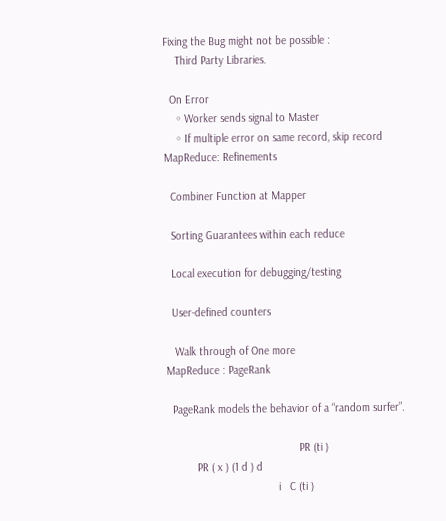Fixing the Bug might not be possible :
    Third Party Libraries.

  On Error
    ◦ Worker sends signal to Master
    ◦ If multiple error on same record, skip record
MapReduce: Refinements

  Combiner Function at Mapper

  Sorting Guarantees within each reduce

  Local execution for debugging/testing

  User-defined counters

   Walk through of One more
MapReduce : PageRank

  PageRank models the behavior of a “random surfer”.

                                            PR (ti )
          PR ( x ) (1 d ) d
                                     i   C (ti )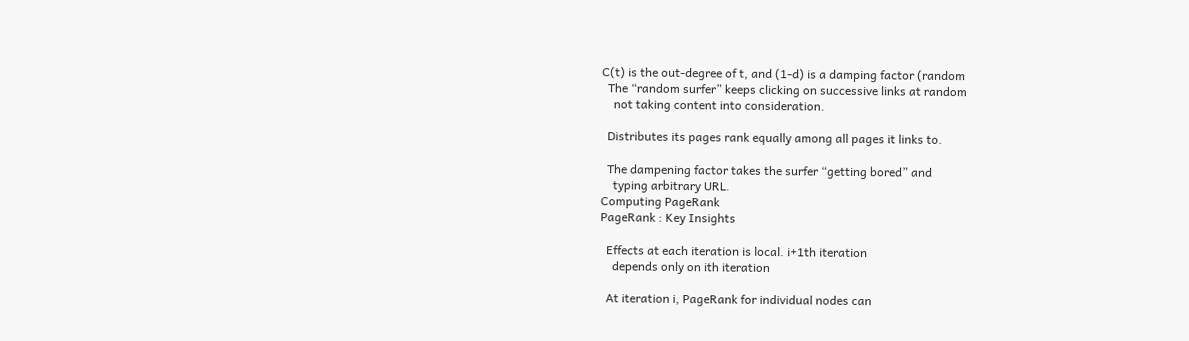C(t) is the out-degree of t, and (1-d) is a damping factor (random
  The “random surfer” keeps clicking on successive links at random
    not taking content into consideration.

  Distributes its pages rank equally among all pages it links to.

  The dampening factor takes the surfer “getting bored” and
    typing arbitrary URL.
Computing PageRank
PageRank : Key Insights

  Effects at each iteration is local. i+1th iteration
    depends only on ith iteration

  At iteration i, PageRank for individual nodes can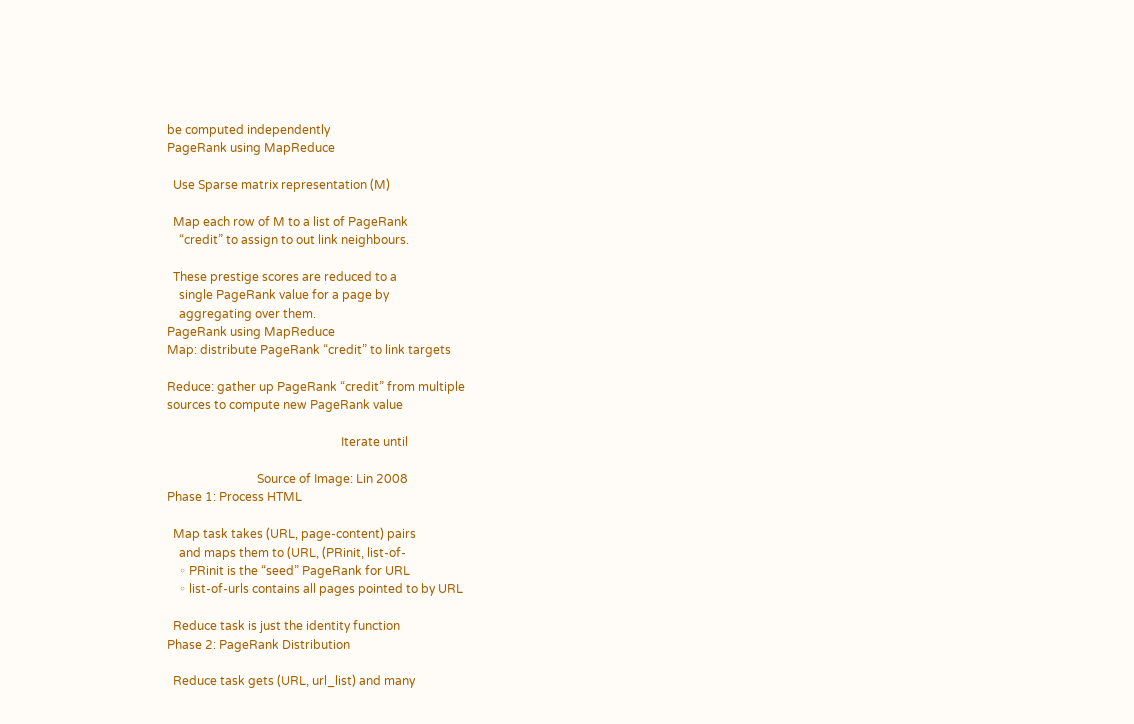be computed independently
PageRank using MapReduce

  Use Sparse matrix representation (M)

  Map each row of M to a list of PageRank
    “credit” to assign to out link neighbours.

  These prestige scores are reduced to a
    single PageRank value for a page by
    aggregating over them.
PageRank using MapReduce
Map: distribute PageRank “credit” to link targets

Reduce: gather up PageRank “credit” from multiple
sources to compute new PageRank value

                                                          Iterate until

                              Source of Image: Lin 2008
Phase 1: Process HTML

  Map task takes (URL, page-content) pairs
    and maps them to (URL, (PRinit, list-of-
    ◦ PRinit is the “seed” PageRank for URL
    ◦ list-of-urls contains all pages pointed to by URL

  Reduce task is just the identity function
Phase 2: PageRank Distribution

  Reduce task gets (URL, url_list) and many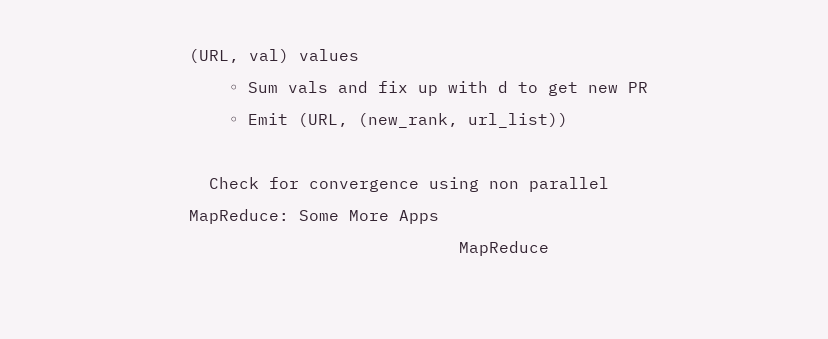(URL, val) values
    ◦ Sum vals and fix up with d to get new PR
    ◦ Emit (URL, (new_rank, url_list))

  Check for convergence using non parallel
MapReduce: Some More Apps
                           MapReduce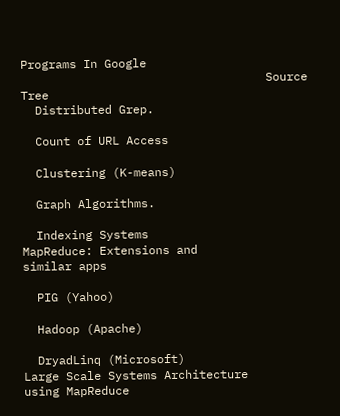Programs In Google
                                   Source Tree
  Distributed Grep.

  Count of URL Access

  Clustering (K-means)

  Graph Algorithms.

  Indexing Systems
MapReduce: Extensions and
similar apps

  PIG (Yahoo)

  Hadoop (Apache)

  DryadLinq (Microsoft)
Large Scale Systems Architecture
using MapReduce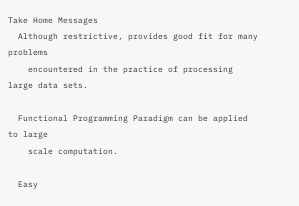Take Home Messages
  Although restrictive, provides good fit for many problems
    encountered in the practice of processing large data sets.

  Functional Programming Paradigm can be applied to large
    scale computation.

  Easy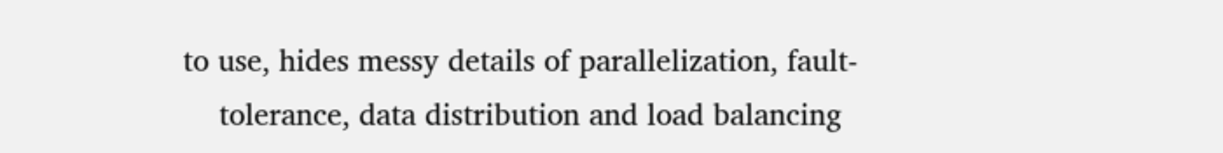to use, hides messy details of parallelization, fault-
    tolerance, data distribution and load balancing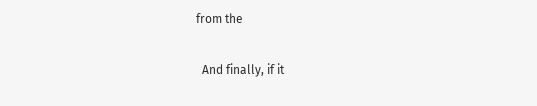from the

  And finally, if it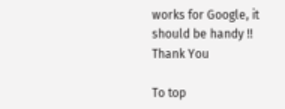works for Google, it should be handy !!
Thank You

To top